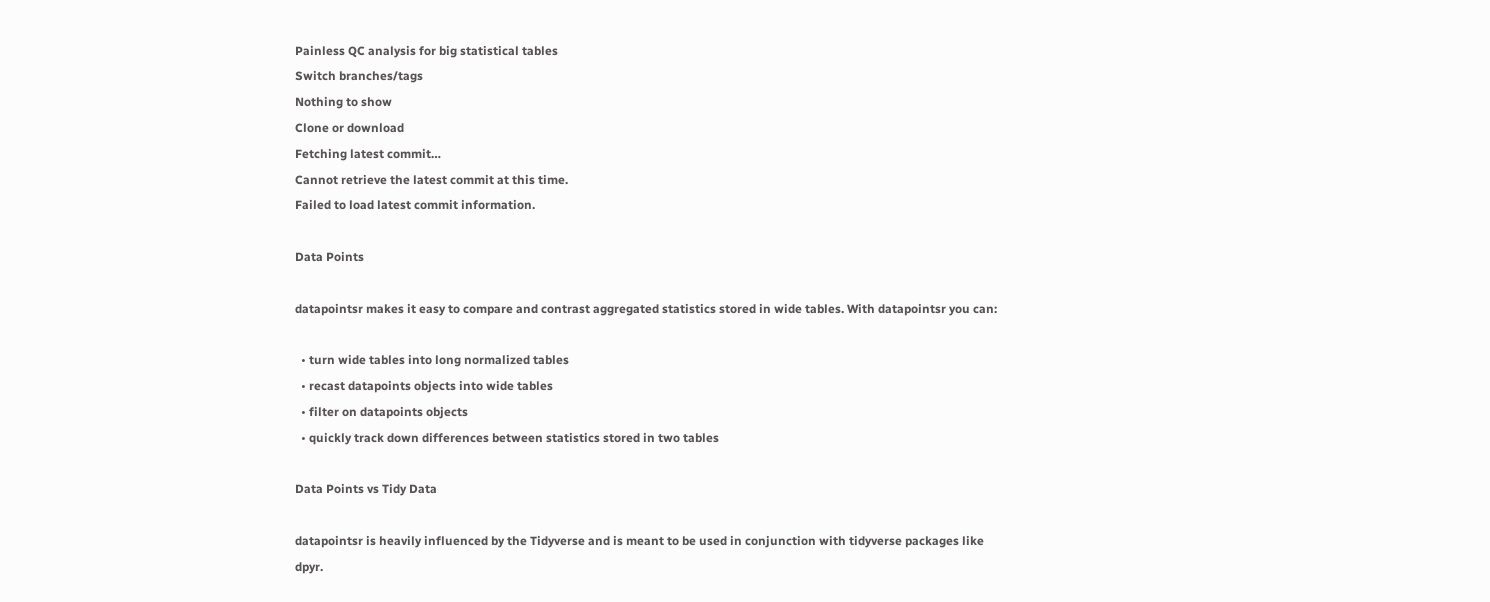Painless QC analysis for big statistical tables
Switch branches/tags
Nothing to show
Clone or download
Fetching latest commit…
Cannot retrieve the latest commit at this time.
Failed to load latest commit information.

Data Points

datapointsr makes it easy to compare and contrast aggregated statistics stored in wide tables. With datapointsr you can:

  • turn wide tables into long normalized tables
  • recast datapoints objects into wide tables
  • filter on datapoints objects
  • quickly track down differences between statistics stored in two tables

Data Points vs Tidy Data

datapointsr is heavily influenced by the Tidyverse and is meant to be used in conjunction with tidyverse packages like dpyr.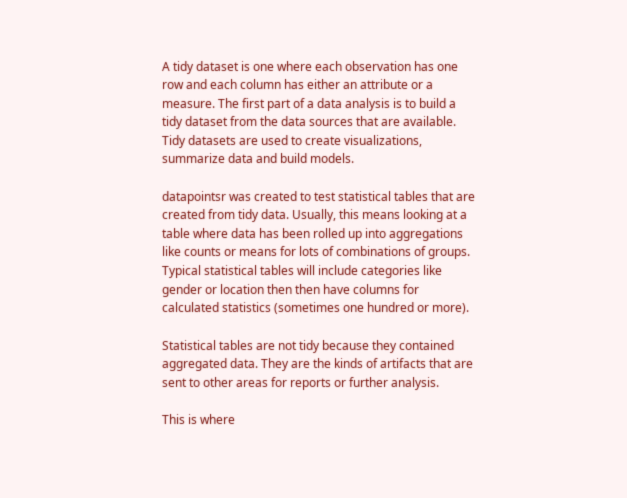A tidy dataset is one where each observation has one row and each column has either an attribute or a measure. The first part of a data analysis is to build a tidy dataset from the data sources that are available. Tidy datasets are used to create visualizations, summarize data and build models.

datapointsr was created to test statistical tables that are created from tidy data. Usually, this means looking at a table where data has been rolled up into aggregations like counts or means for lots of combinations of groups. Typical statistical tables will include categories like gender or location then then have columns for calculated statistics (sometimes one hundred or more).

Statistical tables are not tidy because they contained aggregated data. They are the kinds of artifacts that are sent to other areas for reports or further analysis.

This is where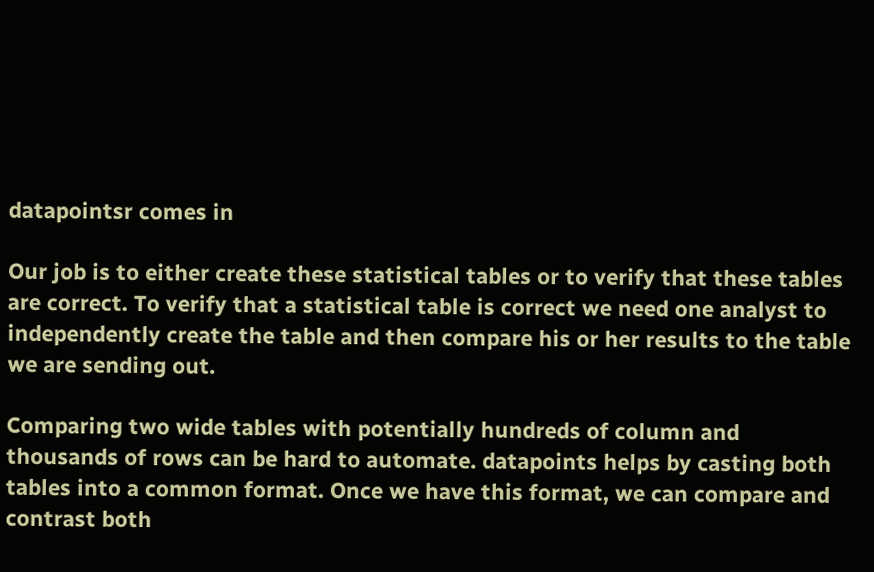datapointsr comes in

Our job is to either create these statistical tables or to verify that these tables are correct. To verify that a statistical table is correct we need one analyst to independently create the table and then compare his or her results to the table we are sending out.

Comparing two wide tables with potentially hundreds of column and thousands of rows can be hard to automate. datapoints helps by casting both tables into a common format. Once we have this format, we can compare and contrast both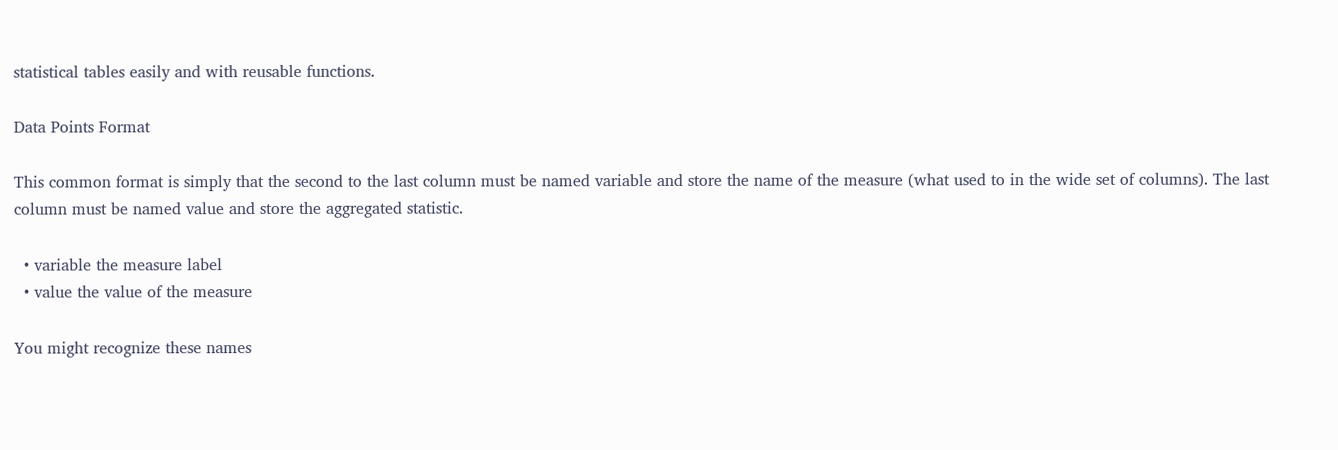statistical tables easily and with reusable functions.

Data Points Format

This common format is simply that the second to the last column must be named variable and store the name of the measure (what used to in the wide set of columns). The last column must be named value and store the aggregated statistic.

  • variable the measure label
  • value the value of the measure

You might recognize these names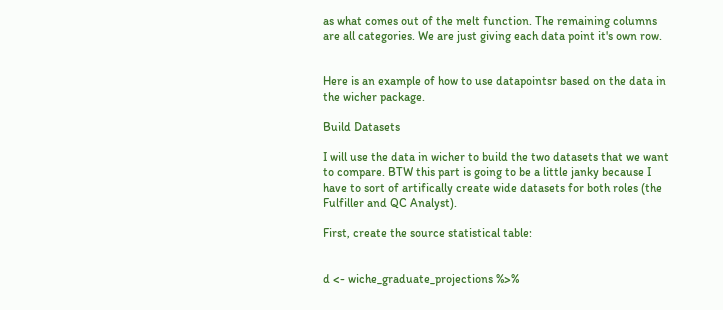as what comes out of the melt function. The remaining columns are all categories. We are just giving each data point it's own row.


Here is an example of how to use datapointsr based on the data in the wicher package.

Build Datasets

I will use the data in wicher to build the two datasets that we want to compare. BTW this part is going to be a little janky because I have to sort of artifically create wide datasets for both roles (the Fulfiller and QC Analyst).

First, create the source statistical table:


d <- wiche_graduate_projections %>%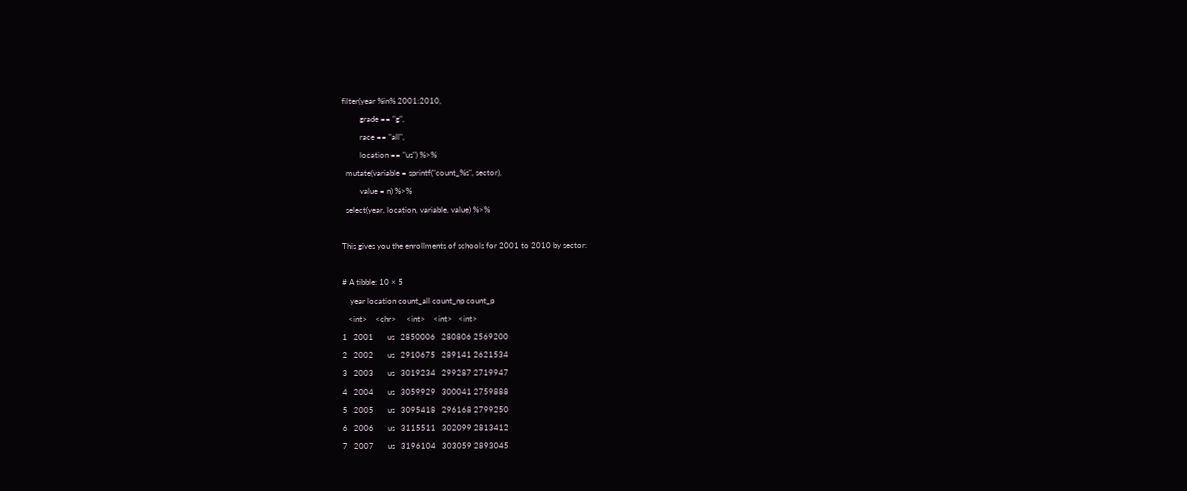filter(year %in% 2001:2010,
         grade == "g",
         race == "all",
         location == "us") %>%
  mutate(variable = sprintf("count_%s", sector),
         value = n) %>%
  select(year, location, variable, value) %>%

This gives you the enrollments of schools for 2001 to 2010 by sector:

# A tibble: 10 × 5
    year location count_all count_np count_p
   <int>    <chr>     <int>    <int>   <int>
1   2001       us   2850006   280806 2569200
2   2002       us   2910675   289141 2621534
3   2003       us   3019234   299287 2719947
4   2004       us   3059929   300041 2759888
5   2005       us   3095418   296168 2799250
6   2006       us   3115511   302099 2813412
7   2007       us   3196104   303059 2893045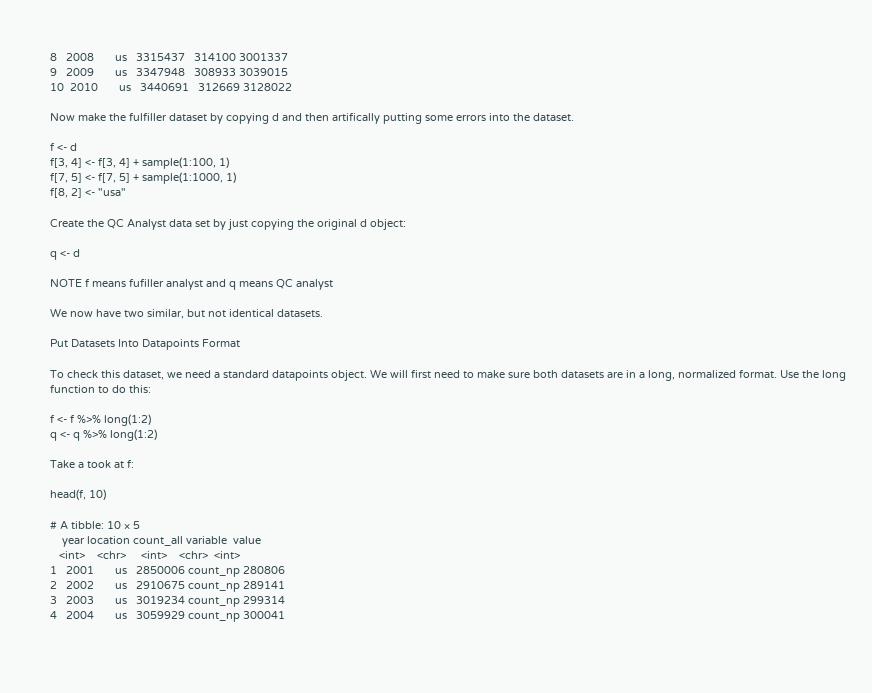8   2008       us   3315437   314100 3001337
9   2009       us   3347948   308933 3039015
10  2010       us   3440691   312669 3128022

Now make the fulfiller dataset by copying d and then artifically putting some errors into the dataset.

f <- d
f[3, 4] <- f[3, 4] + sample(1:100, 1)
f[7, 5] <- f[7, 5] + sample(1:1000, 1)
f[8, 2] <- "usa"

Create the QC Analyst data set by just copying the original d object:

q <- d

NOTE f means fufiller analyst and q means QC analyst

We now have two similar, but not identical datasets.

Put Datasets Into Datapoints Format

To check this dataset, we need a standard datapoints object. We will first need to make sure both datasets are in a long, normalized format. Use the long function to do this:

f <- f %>% long(1:2)
q <- q %>% long(1:2)

Take a took at f:

head(f, 10)

# A tibble: 10 × 5
    year location count_all variable  value
   <int>    <chr>     <int>    <chr>  <int>
1   2001       us   2850006 count_np 280806
2   2002       us   2910675 count_np 289141
3   2003       us   3019234 count_np 299314
4   2004       us   3059929 count_np 300041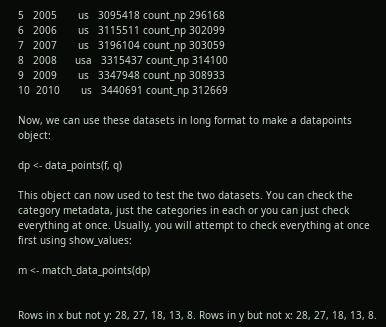5   2005       us   3095418 count_np 296168
6   2006       us   3115511 count_np 302099
7   2007       us   3196104 count_np 303059
8   2008      usa   3315437 count_np 314100
9   2009       us   3347948 count_np 308933
10  2010       us   3440691 count_np 312669

Now, we can use these datasets in long format to make a datapoints object:

dp <- data_points(f, q)

This object can now used to test the two datasets. You can check the category metadata, just the categories in each or you can just check everything at once. Usually, you will attempt to check everything at once first using show_values:

m <- match_data_points(dp)


Rows in x but not y: 28, 27, 18, 13, 8. Rows in y but not x: 28, 27, 18, 13, 8.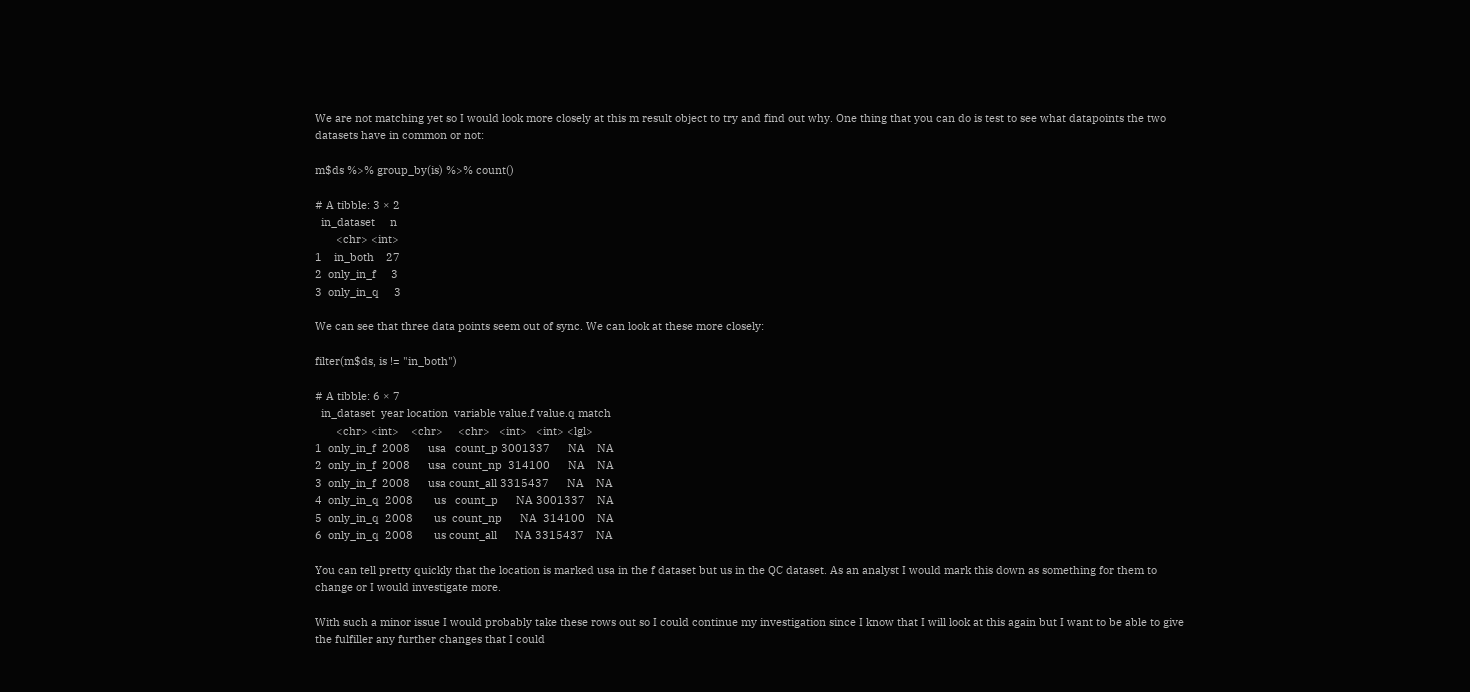We are not matching yet so I would look more closely at this m result object to try and find out why. One thing that you can do is test to see what datapoints the two datasets have in common or not:

m$ds %>% group_by(is) %>% count()

# A tibble: 3 × 2
  in_dataset     n
       <chr> <int>
1    in_both    27
2  only_in_f     3
3  only_in_q     3

We can see that three data points seem out of sync. We can look at these more closely:

filter(m$ds, is != "in_both")

# A tibble: 6 × 7
  in_dataset  year location  variable value.f value.q match
       <chr> <int>    <chr>     <chr>   <int>   <int> <lgl>
1  only_in_f  2008      usa   count_p 3001337      NA    NA
2  only_in_f  2008      usa  count_np  314100      NA    NA
3  only_in_f  2008      usa count_all 3315437      NA    NA
4  only_in_q  2008       us   count_p      NA 3001337    NA
5  only_in_q  2008       us  count_np      NA  314100    NA
6  only_in_q  2008       us count_all      NA 3315437    NA

You can tell pretty quickly that the location is marked usa in the f dataset but us in the QC dataset. As an analyst I would mark this down as something for them to change or I would investigate more.

With such a minor issue I would probably take these rows out so I could continue my investigation since I know that I will look at this again but I want to be able to give the fulfiller any further changes that I could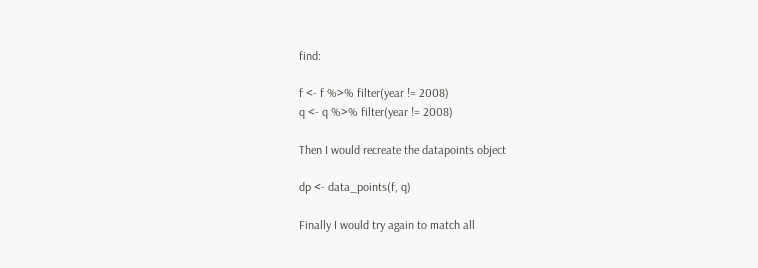find:

f <- f %>% filter(year != 2008)
q <- q %>% filter(year != 2008)

Then I would recreate the datapoints object

dp <- data_points(f, q)

Finally I would try again to match all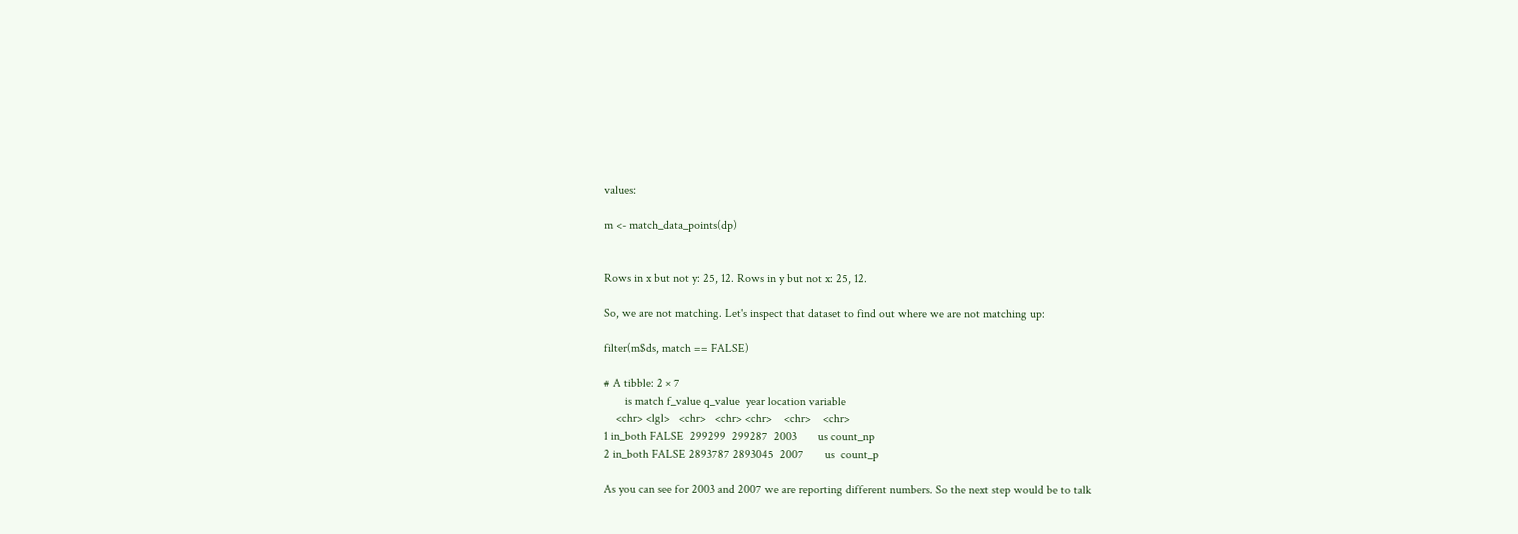values:

m <- match_data_points(dp)


Rows in x but not y: 25, 12. Rows in y but not x: 25, 12.

So, we are not matching. Let's inspect that dataset to find out where we are not matching up:

filter(m$ds, match == FALSE)

# A tibble: 2 × 7
       is match f_value q_value  year location variable
    <chr> <lgl>   <chr>   <chr> <chr>    <chr>    <chr>
1 in_both FALSE  299299  299287  2003       us count_np
2 in_both FALSE 2893787 2893045  2007       us  count_p

As you can see for 2003 and 2007 we are reporting different numbers. So the next step would be to talk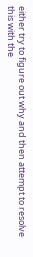either try to figure out why and then attempt to resolve this with the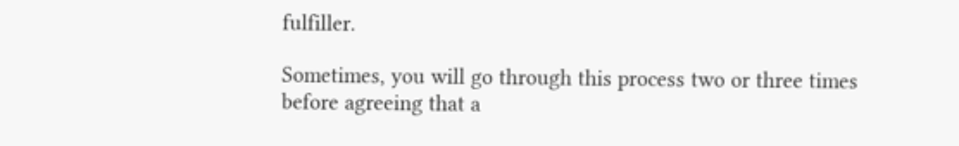fulfiller.

Sometimes, you will go through this process two or three times before agreeing that a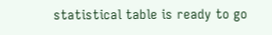statistical table is ready to go